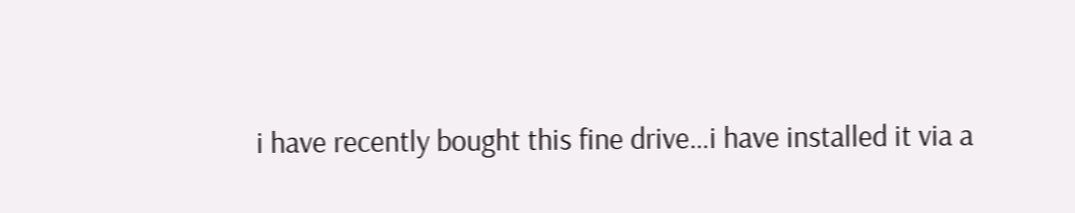i have recently bought this fine drive…i have installed it via a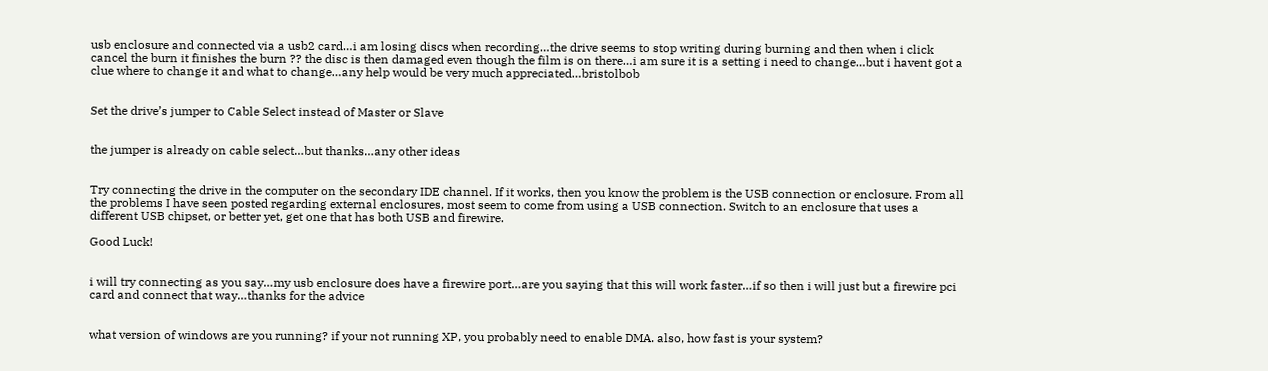usb enclosure and connected via a usb2 card…i am losing discs when recording…the drive seems to stop writing during burning and then when i click cancel the burn it finishes the burn ?? the disc is then damaged even though the film is on there…i am sure it is a setting i need to change…but i havent got a clue where to change it and what to change…any help would be very much appreciated…bristolbob


Set the drive’s jumper to Cable Select instead of Master or Slave


the jumper is already on cable select…but thanks…any other ideas


Try connecting the drive in the computer on the secondary IDE channel. If it works, then you know the problem is the USB connection or enclosure. From all the problems I have seen posted regarding external enclosures, most seem to come from using a USB connection. Switch to an enclosure that uses a different USB chipset, or better yet, get one that has both USB and firewire.

Good Luck!


i will try connecting as you say…my usb enclosure does have a firewire port…are you saying that this will work faster…if so then i will just but a firewire pci card and connect that way…thanks for the advice


what version of windows are you running? if your not running XP, you probably need to enable DMA. also, how fast is your system?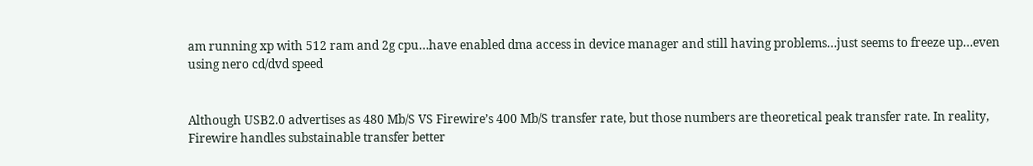am running xp with 512 ram and 2g cpu…have enabled dma access in device manager and still having problems…just seems to freeze up…even using nero cd/dvd speed


Although USB2.0 advertises as 480 Mb/S VS Firewire’s 400 Mb/S transfer rate, but those numbers are theoretical peak transfer rate. In reality, Firewire handles substainable transfer better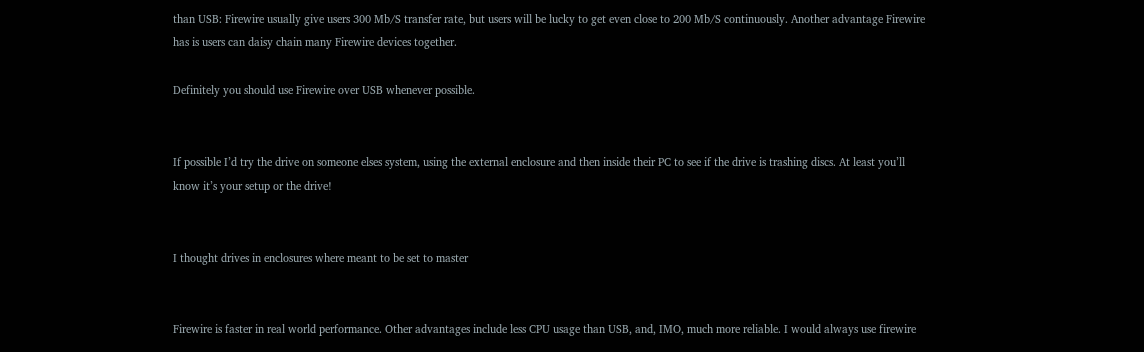than USB: Firewire usually give users 300 Mb/S transfer rate, but users will be lucky to get even close to 200 Mb/S continuously. Another advantage Firewire has is users can daisy chain many Firewire devices together.

Definitely you should use Firewire over USB whenever possible.


If possible I’d try the drive on someone elses system, using the external enclosure and then inside their PC to see if the drive is trashing discs. At least you’ll know it’s your setup or the drive!


I thought drives in enclosures where meant to be set to master


Firewire is faster in real world performance. Other advantages include less CPU usage than USB, and, IMO, much more reliable. I would always use firewire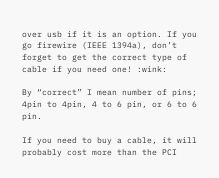over usb if it is an option. If you go firewire (IEEE 1394a), don’t forget to get the correct type of cable if you need one! :wink:

By “correct” I mean number of pins; 4pin to 4pin, 4 to 6 pin, or 6 to 6 pin.

If you need to buy a cable, it will probably cost more than the PCI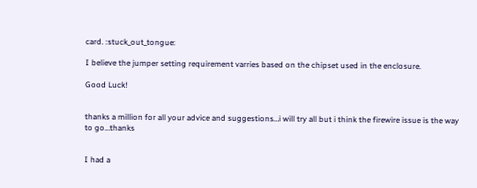card. :stuck_out_tongue:

I believe the jumper setting requirement varries based on the chipset used in the enclosure.

Good Luck!


thanks a million for all your advice and suggestions…i will try all but i think the firewire issue is the way to go…thanks


I had a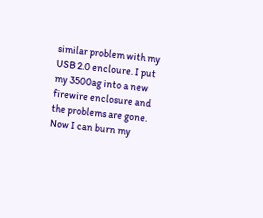similar problem with my USB 2.0 encloure. I put my 3500ag into a new firewire enclosure and the problems are gone. Now I can burn my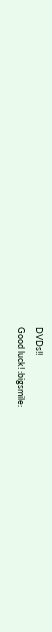DVDs!!
Good luck! :bigsmile: